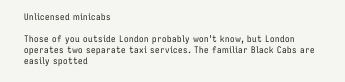Unlicensed minicabs

Those of you outside London probably won't know, but London operates two separate taxi services. The familiar Black Cabs are easily spotted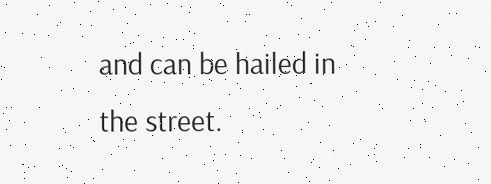and can be hailed in the street.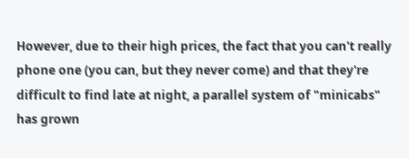However, due to their high prices, the fact that you can't really phone one (you can, but they never come) and that they're difficult to find late at night, a parallel system of "minicabs" has grown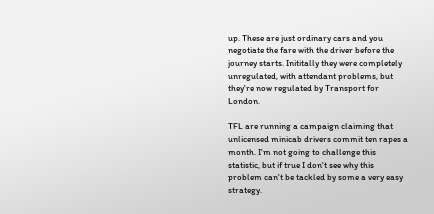up. These are just ordinary cars and you negotiate the fare with the driver before the journey starts. Inititally they were completely unregulated, with attendant problems, but they're now regulated by Transport for London.

TFL are running a campaign claiming that unlicensed minicab drivers commit ten rapes a month. I'm not going to challenge this statistic, but if true I don't see why this problem can't be tackled by some a very easy strategy.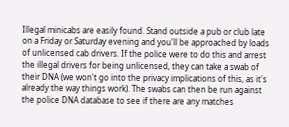Illegal minicabs are easily found. Stand outside a pub or club late on a Friday or Saturday evening and you'll be approached by loads of unlicensed cab drivers. If the police were to do this and arrest the illegal drivers for being unlicensed, they can take a swab of their DNA (we won't go into the privacy implications of this, as it's already the way things work). The swabs can then be run against the police DNA database to see if there are any matches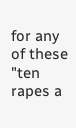for any of these "ten rapes a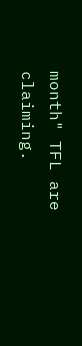month" TFL are claiming.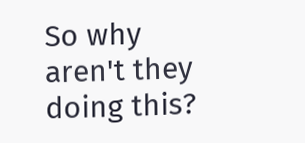So why aren't they doing this?